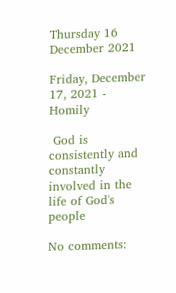Thursday 16 December 2021

Friday, December 17, 2021 - Homily

 God is consistently and constantly involved in the life of God's people

No comments: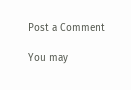Post a Comment

You may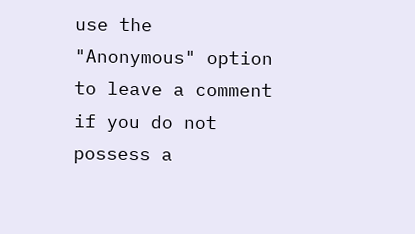use the "Anonymous" option to leave a comment if you do not possess a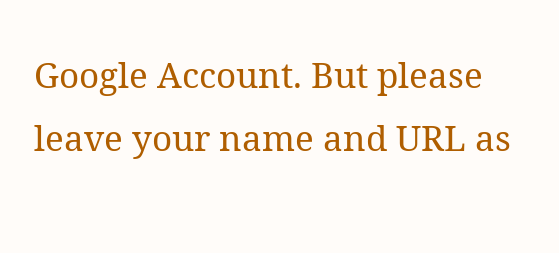Google Account. But please leave your name and URL as